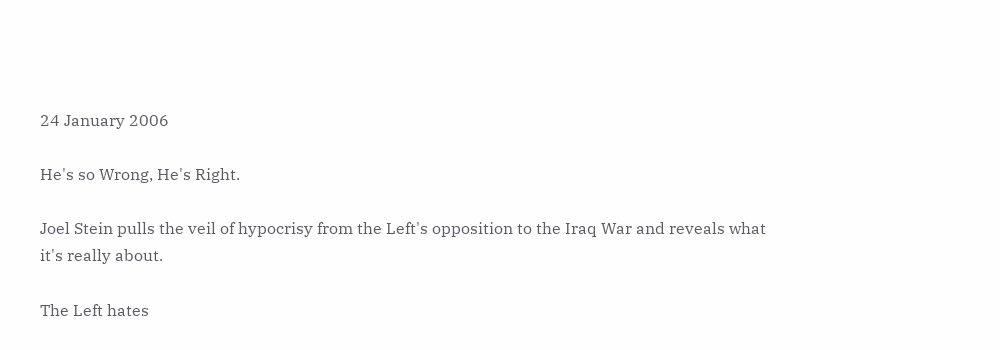24 January 2006

He's so Wrong, He's Right.

Joel Stein pulls the veil of hypocrisy from the Left's opposition to the Iraq War and reveals what it's really about.

The Left hates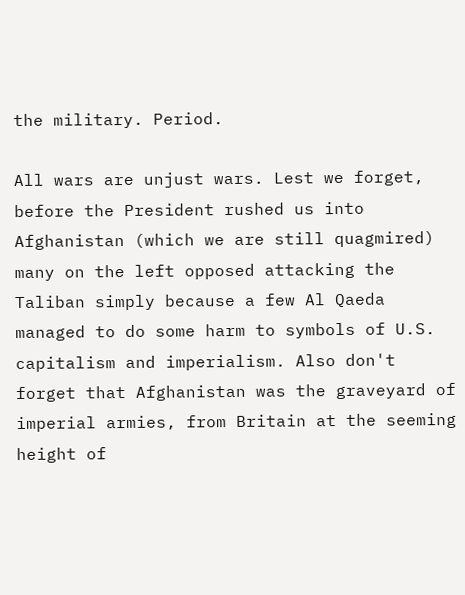the military. Period.

All wars are unjust wars. Lest we forget, before the President rushed us into Afghanistan (which we are still quagmired) many on the left opposed attacking the Taliban simply because a few Al Qaeda managed to do some harm to symbols of U.S. capitalism and imperialism. Also don't forget that Afghanistan was the graveyard of imperial armies, from Britain at the seeming height of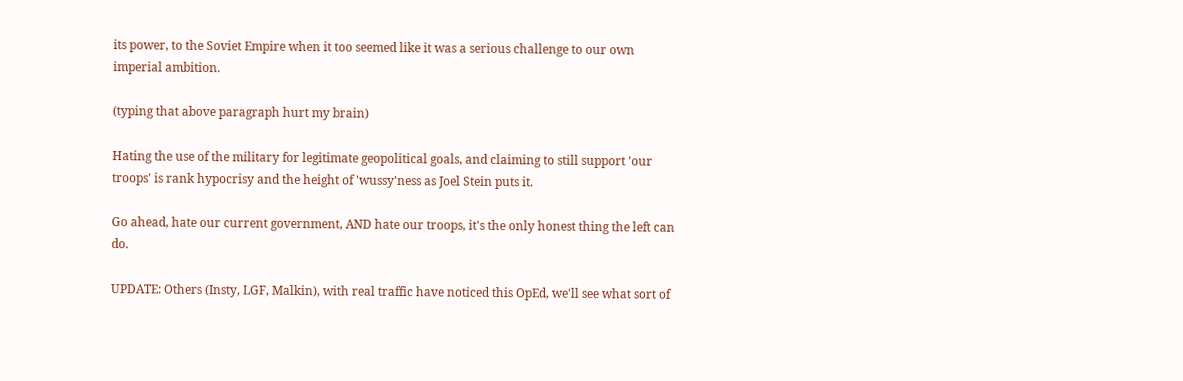its power, to the Soviet Empire when it too seemed like it was a serious challenge to our own imperial ambition.

(typing that above paragraph hurt my brain)

Hating the use of the military for legitimate geopolitical goals, and claiming to still support 'our troops' is rank hypocrisy and the height of 'wussy'ness as Joel Stein puts it.

Go ahead, hate our current government, AND hate our troops, it's the only honest thing the left can do.

UPDATE: Others (Insty, LGF, Malkin), with real traffic have noticed this OpEd, we'll see what sort of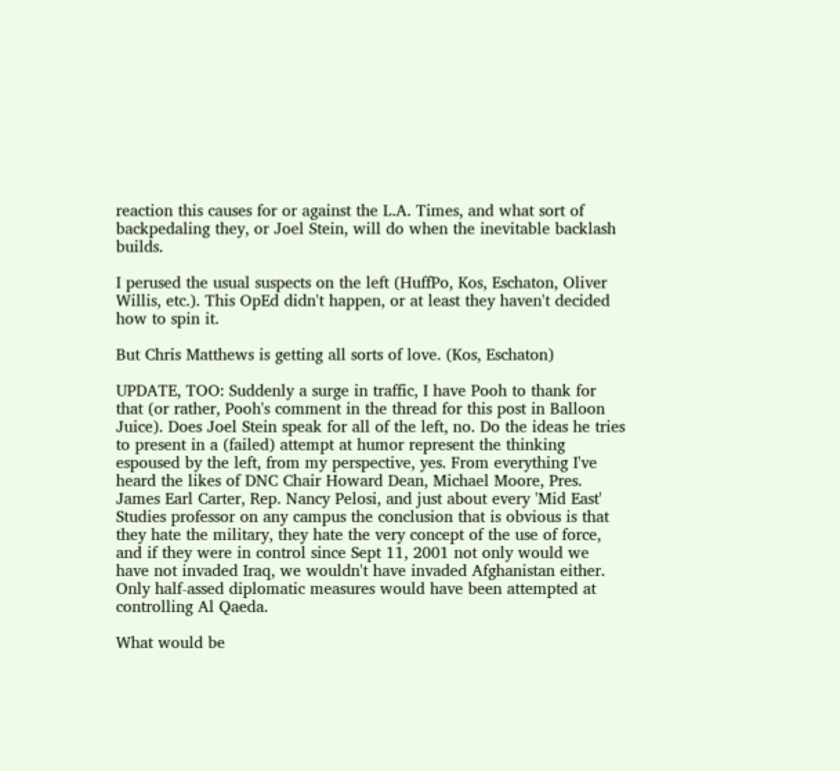reaction this causes for or against the L.A. Times, and what sort of backpedaling they, or Joel Stein, will do when the inevitable backlash builds.

I perused the usual suspects on the left (HuffPo, Kos, Eschaton, Oliver Willis, etc.). This OpEd didn't happen, or at least they haven't decided how to spin it.

But Chris Matthews is getting all sorts of love. (Kos, Eschaton)

UPDATE, TOO: Suddenly a surge in traffic, I have Pooh to thank for that (or rather, Pooh's comment in the thread for this post in Balloon Juice). Does Joel Stein speak for all of the left, no. Do the ideas he tries to present in a (failed) attempt at humor represent the thinking espoused by the left, from my perspective, yes. From everything I've heard the likes of DNC Chair Howard Dean, Michael Moore, Pres. James Earl Carter, Rep. Nancy Pelosi, and just about every 'Mid East' Studies professor on any campus the conclusion that is obvious is that they hate the military, they hate the very concept of the use of force, and if they were in control since Sept 11, 2001 not only would we have not invaded Iraq, we wouldn't have invaded Afghanistan either. Only half-assed diplomatic measures would have been attempted at controlling Al Qaeda.

What would be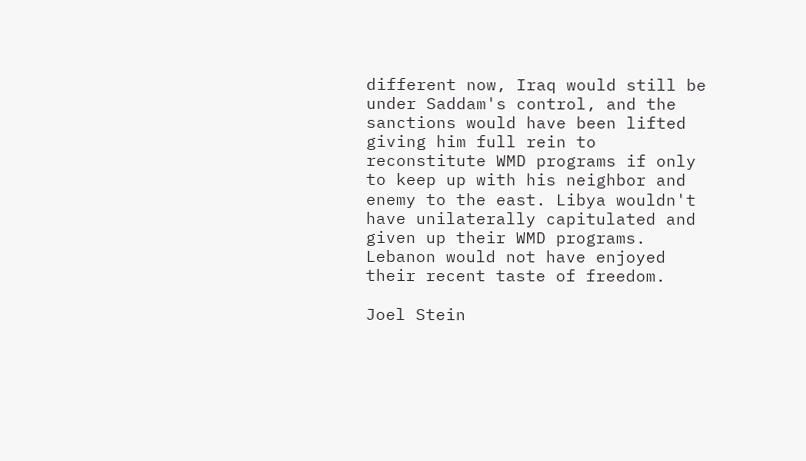different now, Iraq would still be under Saddam's control, and the sanctions would have been lifted giving him full rein to reconstitute WMD programs if only to keep up with his neighbor and enemy to the east. Libya wouldn't have unilaterally capitulated and given up their WMD programs. Lebanon would not have enjoyed their recent taste of freedom.

Joel Stein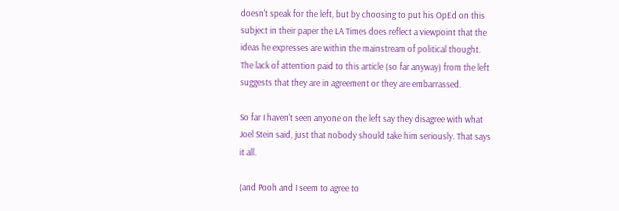doesn't speak for the left, but by choosing to put his OpEd on this subject in their paper the LA Times does reflect a viewpoint that the ideas he expresses are within the mainstream of political thought. The lack of attention paid to this article (so far anyway) from the left suggests that they are in agreement or they are embarrassed.

So far I haven't seen anyone on the left say they disagree with what Joel Stein said, just that nobody should take him seriously. That says it all.

(and Pooh and I seem to agree to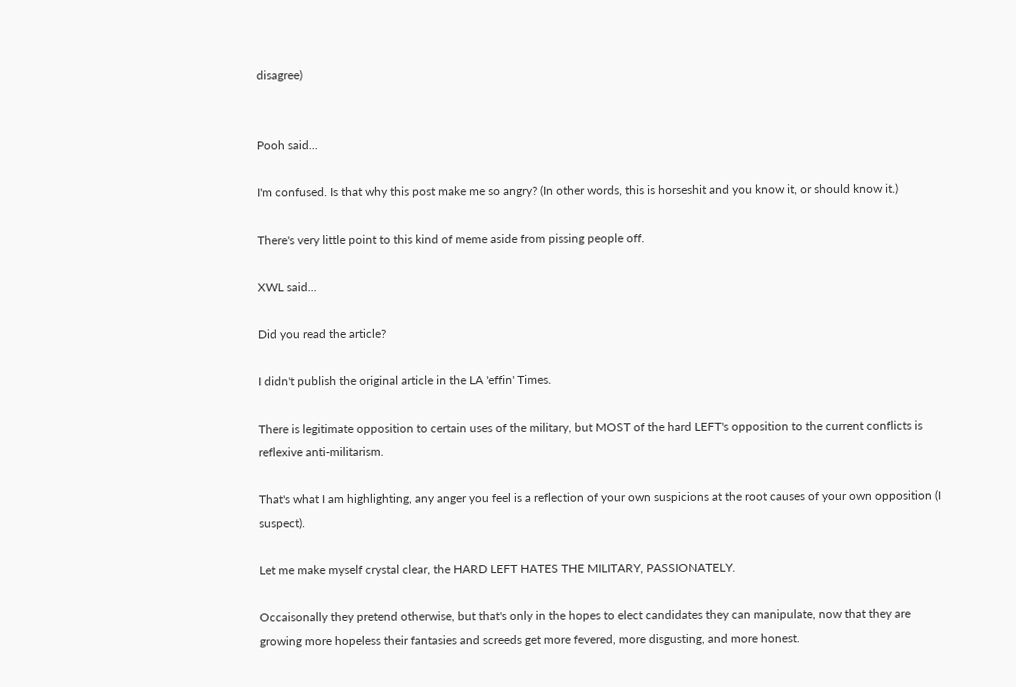disagree)


Pooh said...

I'm confused. Is that why this post make me so angry? (In other words, this is horseshit and you know it, or should know it.)

There's very little point to this kind of meme aside from pissing people off.

XWL said...

Did you read the article?

I didn't publish the original article in the LA 'effin' Times.

There is legitimate opposition to certain uses of the military, but MOST of the hard LEFT's opposition to the current conflicts is reflexive anti-militarism.

That's what I am highlighting, any anger you feel is a reflection of your own suspicions at the root causes of your own opposition (I suspect).

Let me make myself crystal clear, the HARD LEFT HATES THE MILITARY, PASSIONATELY.

Occaisonally they pretend otherwise, but that's only in the hopes to elect candidates they can manipulate, now that they are growing more hopeless their fantasies and screeds get more fevered, more disgusting, and more honest.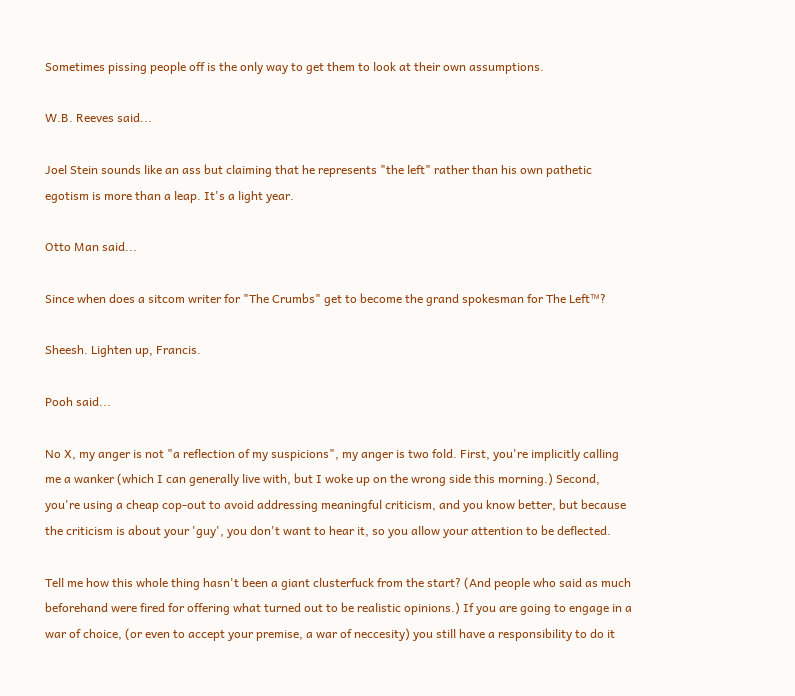Sometimes pissing people off is the only way to get them to look at their own assumptions.

W.B. Reeves said...

Joel Stein sounds like an ass but claiming that he represents "the left" rather than his own pathetic egotism is more than a leap. It's a light year.

Otto Man said...

Since when does a sitcom writer for "The Crumbs" get to become the grand spokesman for The Left™?

Sheesh. Lighten up, Francis.

Pooh said...

No X, my anger is not "a reflection of my suspicions", my anger is two fold. First, you're implicitly calling me a wanker (which I can generally live with, but I woke up on the wrong side this morning.) Second, you're using a cheap cop-out to avoid addressing meaningful criticism, and you know better, but because the criticism is about your 'guy', you don't want to hear it, so you allow your attention to be deflected.

Tell me how this whole thing hasn't been a giant clusterfuck from the start? (And people who said as much beforehand were fired for offering what turned out to be realistic opinions.) If you are going to engage in a war of choice, (or even to accept your premise, a war of neccesity) you still have a responsibility to do it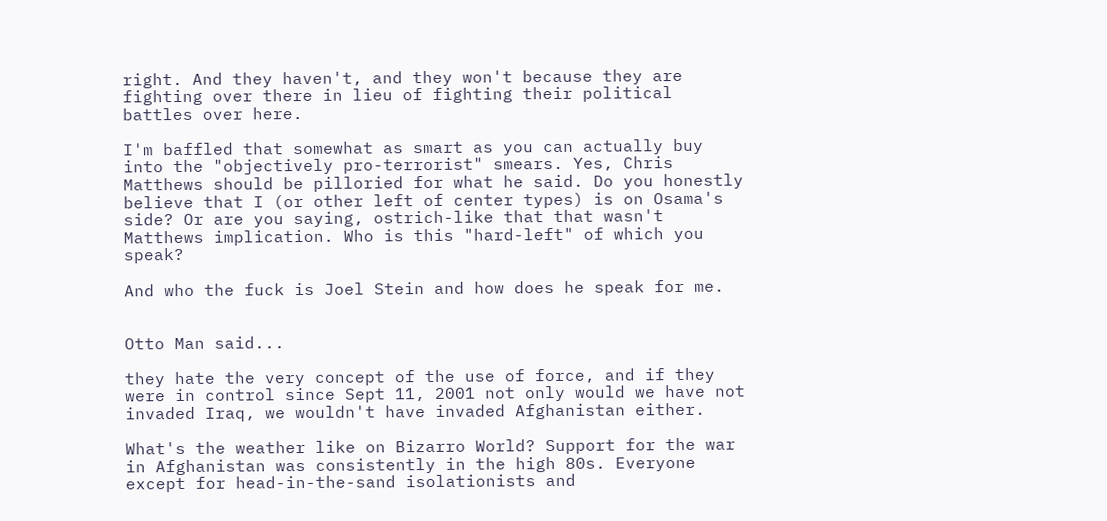right. And they haven't, and they won't because they are fighting over there in lieu of fighting their political battles over here.

I'm baffled that somewhat as smart as you can actually buy into the "objectively pro-terrorist" smears. Yes, Chris Matthews should be pilloried for what he said. Do you honestly believe that I (or other left of center types) is on Osama's side? Or are you saying, ostrich-like that that wasn't Matthews implication. Who is this "hard-left" of which you speak?

And who the fuck is Joel Stein and how does he speak for me.


Otto Man said...

they hate the very concept of the use of force, and if they were in control since Sept 11, 2001 not only would we have not invaded Iraq, we wouldn't have invaded Afghanistan either.

What's the weather like on Bizarro World? Support for the war in Afghanistan was consistently in the high 80s. Everyone except for head-in-the-sand isolationists and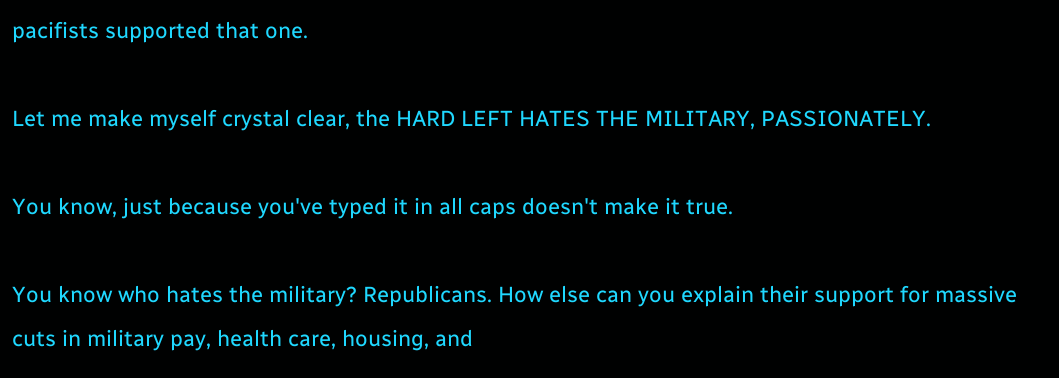pacifists supported that one.

Let me make myself crystal clear, the HARD LEFT HATES THE MILITARY, PASSIONATELY.

You know, just because you've typed it in all caps doesn't make it true.

You know who hates the military? Republicans. How else can you explain their support for massive cuts in military pay, health care, housing, and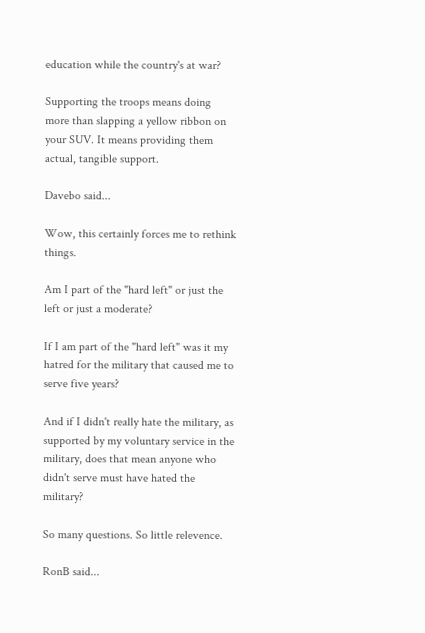education while the country's at war?

Supporting the troops means doing more than slapping a yellow ribbon on your SUV. It means providing them actual, tangible support.

Davebo said...

Wow, this certainly forces me to rethink things.

Am I part of the "hard left" or just the left or just a moderate?

If I am part of the "hard left" was it my hatred for the military that caused me to serve five years?

And if I didn't really hate the military, as supported by my voluntary service in the military, does that mean anyone who didn't serve must have hated the military?

So many questions. So little relevence.

RonB said...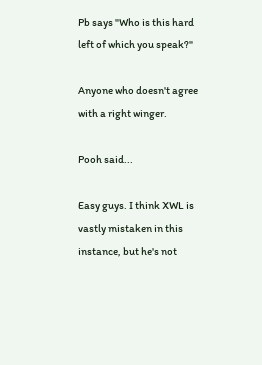Pb says "Who is this hard left of which you speak?"

Anyone who doesn't agree with a right winger.

Pooh said...

Easy guys. I think XWL is vastly mistaken in this instance, but he's not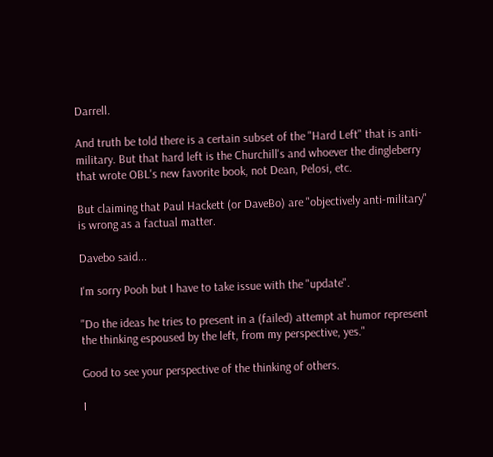Darrell.

And truth be told there is a certain subset of the "Hard Left" that is anti-military. But that hard left is the Churchill's and whoever the dingleberry that wrote OBL's new favorite book, not Dean, Pelosi, etc.

But claiming that Paul Hackett (or DaveBo) are "objectively anti-military" is wrong as a factual matter.

Davebo said...

I'm sorry Pooh but I have to take issue with the "update".

"Do the ideas he tries to present in a (failed) attempt at humor represent the thinking espoused by the left, from my perspective, yes."

Good to see your perspective of the thinking of others.

I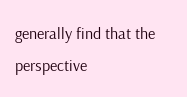generally find that the perspective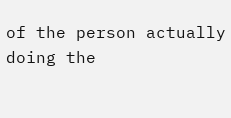of the person actually doing the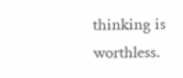thinking is worthless.